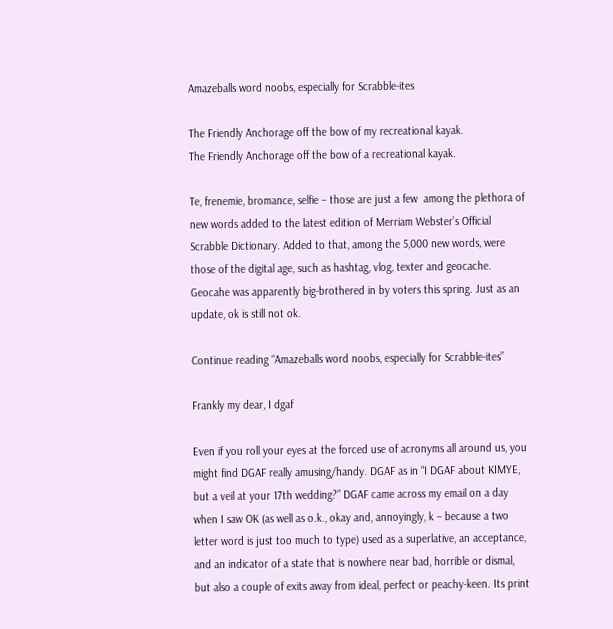Amazeballs word noobs, especially for Scrabble-ites

The Friendly Anchorage off the bow of my recreational kayak.
The Friendly Anchorage off the bow of a recreational kayak.

Te, frenemie, bromance, selfie – those are just a few  among the plethora of new words added to the latest edition of Merriam Webster’s Official Scrabble Dictionary. Added to that, among the 5,000 new words, were those of the digital age, such as hashtag, vlog, texter and geocache. Geocahe was apparently big-brothered in by voters this spring. Just as an update, ok is still not ok.

Continue reading “Amazeballs word noobs, especially for Scrabble-ites”

Frankly my dear, I dgaf

Even if you roll your eyes at the forced use of acronyms all around us, you might find DGAF really amusing/handy. DGAF as in “I DGAF about KIMYE, but a veil at your 17th wedding?” DGAF came across my email on a day when I saw OK (as well as o.k., okay and, annoyingly, k – because a two letter word is just too much to type) used as a superlative, an acceptance, and an indicator of a state that is nowhere near bad, horrible or dismal, but also a couple of exits away from ideal, perfect or peachy-keen. Its print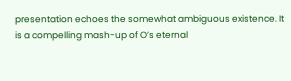presentation echoes the somewhat ambiguous existence. It is a compelling mash-up of O’s eternal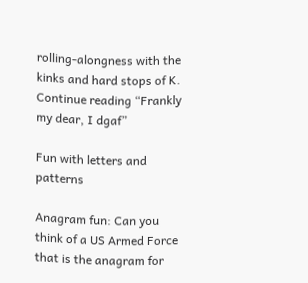rolling-alongness with the kinks and hard stops of K. Continue reading “Frankly my dear, I dgaf”

Fun with letters and patterns

Anagram fun: Can you think of a US Armed Force that is the anagram for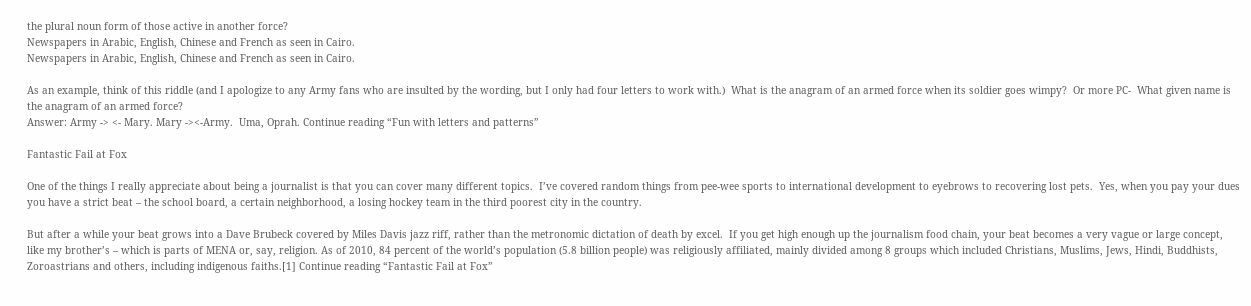the plural noun form of those active in another force?
Newspapers in Arabic, English, Chinese and French as seen in Cairo.
Newspapers in Arabic, English, Chinese and French as seen in Cairo.

As an example, think of this riddle (and I apologize to any Army fans who are insulted by the wording, but I only had four letters to work with.)  What is the anagram of an armed force when its soldier goes wimpy?  Or more PC-  What given name is the anagram of an armed force?
Answer: Army -> <- Mary. Mary -><-Army.  Uma, Oprah. Continue reading “Fun with letters and patterns”

Fantastic Fail at Fox

One of the things I really appreciate about being a journalist is that you can cover many different topics.  I’ve covered random things from pee-wee sports to international development to eyebrows to recovering lost pets.  Yes, when you pay your dues you have a strict beat – the school board, a certain neighborhood, a losing hockey team in the third poorest city in the country.

But after a while your beat grows into a Dave Brubeck covered by Miles Davis jazz riff, rather than the metronomic dictation of death by excel.  If you get high enough up the journalism food chain, your beat becomes a very vague or large concept, like my brother’s – which is parts of MENA or, say, religion. As of 2010, 84 percent of the world’s population (5.8 billion people) was religiously affiliated, mainly divided among 8 groups which included Christians, Muslims, Jews, Hindi, Buddhists, Zoroastrians and others, including indigenous faiths.[1] Continue reading “Fantastic Fail at Fox”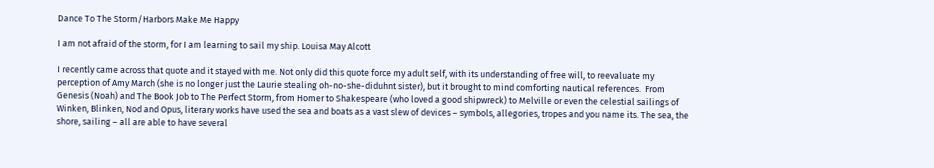Dance To The Storm/Harbors Make Me Happy

I am not afraid of the storm, for I am learning to sail my ship. Louisa May Alcott

I recently came across that quote and it stayed with me. Not only did this quote force my adult self, with its understanding of free will, to reevaluate my perception of Amy March (she is no longer just the Laurie stealing oh-no-she-diduhnt sister), but it brought to mind comforting nautical references.  From Genesis (Noah) and The Book Job to The Perfect Storm, from Homer to Shakespeare (who loved a good shipwreck) to Melville or even the celestial sailings of Winken, Blinken, Nod and Opus, literary works have used the sea and boats as a vast slew of devices – symbols, allegories, tropes and you name its. The sea, the shore, sailing – all are able to have several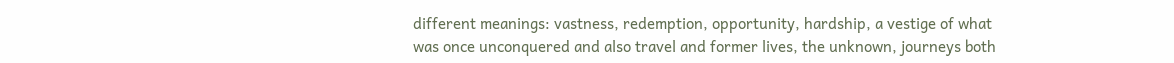different meanings: vastness, redemption, opportunity, hardship, a vestige of what was once unconquered and also travel and former lives, the unknown, journeys both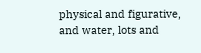physical and figurative, and water, lots and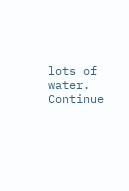lots of water. Continue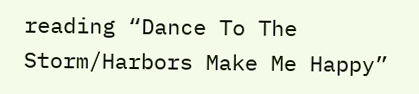reading “Dance To The Storm/Harbors Make Me Happy”